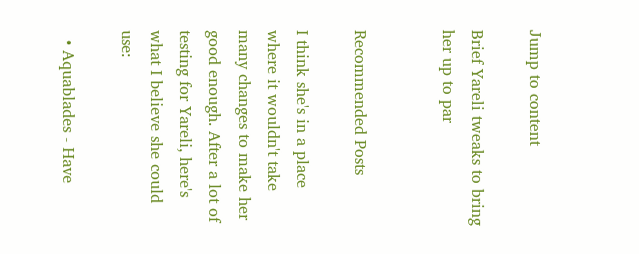Jump to content

Brief Yareli tweaks to bring her up to par


Recommended Posts

I think she's in a place where it wouldn't take many changes to make her good enough. After a lot of testing for Yareli, here's what I believe she could use:

  • Aquablades - Have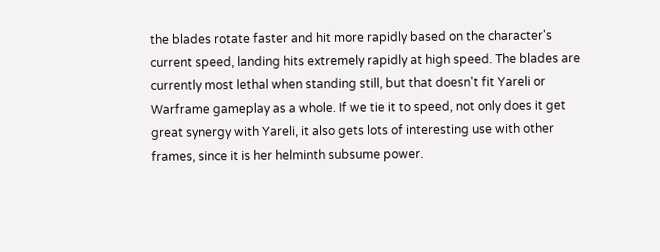the blades rotate faster and hit more rapidly based on the character's current speed, landing hits extremely rapidly at high speed. The blades are currently most lethal when standing still, but that doesn't fit Yareli or Warframe gameplay as a whole. If we tie it to speed, not only does it get great synergy with Yareli, it also gets lots of interesting use with other frames, since it is her helminth subsume power.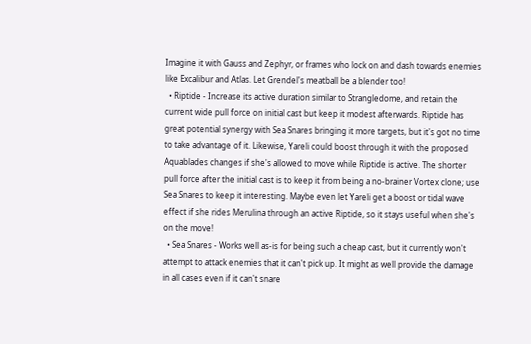Imagine it with Gauss and Zephyr, or frames who lock on and dash towards enemies like Excalibur and Atlas. Let Grendel's meatball be a blender too!
  • Riptide - Increase its active duration similar to Strangledome, and retain the current wide pull force on initial cast but keep it modest afterwards. Riptide has great potential synergy with Sea Snares bringing it more targets, but it's got no time to take advantage of it. Likewise, Yareli could boost through it with the proposed Aquablades changes if she's allowed to move while Riptide is active. The shorter pull force after the initial cast is to keep it from being a no-brainer Vortex clone; use Sea Snares to keep it interesting. Maybe even let Yareli get a boost or tidal wave effect if she rides Merulina through an active Riptide, so it stays useful when she's on the move!
  • Sea Snares - Works well as-is for being such a cheap cast, but it currently won't attempt to attack enemies that it can't pick up. It might as well provide the damage in all cases even if it can't snare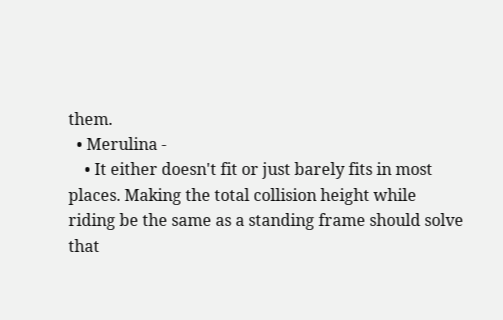them.
  • Merulina -
    • It either doesn't fit or just barely fits in most places. Making the total collision height while riding be the same as a standing frame should solve that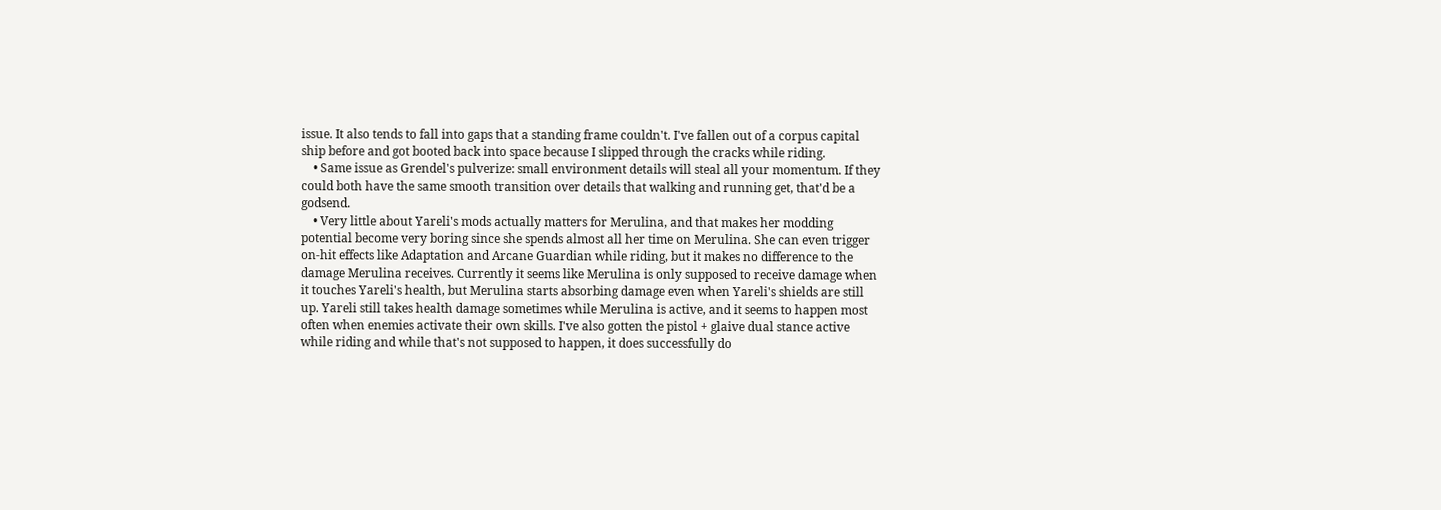issue. It also tends to fall into gaps that a standing frame couldn't. I've fallen out of a corpus capital ship before and got booted back into space because I slipped through the cracks while riding.
    • Same issue as Grendel's pulverize: small environment details will steal all your momentum. If they could both have the same smooth transition over details that walking and running get, that'd be a godsend.
    • Very little about Yareli's mods actually matters for Merulina, and that makes her modding potential become very boring since she spends almost all her time on Merulina. She can even trigger on-hit effects like Adaptation and Arcane Guardian while riding, but it makes no difference to the damage Merulina receives. Currently it seems like Merulina is only supposed to receive damage when it touches Yareli's health, but Merulina starts absorbing damage even when Yareli's shields are still up. Yareli still takes health damage sometimes while Merulina is active, and it seems to happen most often when enemies activate their own skills. I've also gotten the pistol + glaive dual stance active while riding and while that's not supposed to happen, it does successfully do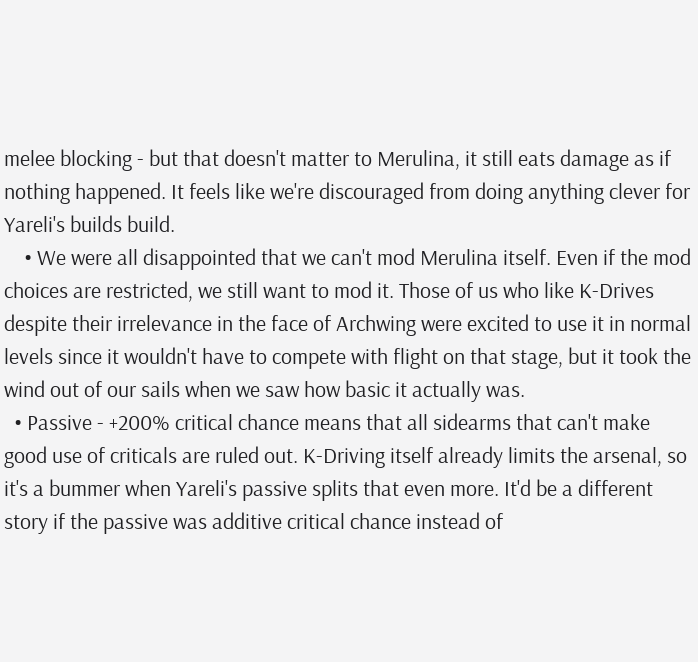melee blocking - but that doesn't matter to Merulina, it still eats damage as if nothing happened. It feels like we're discouraged from doing anything clever for Yareli's builds build.
    • We were all disappointed that we can't mod Merulina itself. Even if the mod choices are restricted, we still want to mod it. Those of us who like K-Drives despite their irrelevance in the face of Archwing were excited to use it in normal levels since it wouldn't have to compete with flight on that stage, but it took the wind out of our sails when we saw how basic it actually was.
  • Passive - +200% critical chance means that all sidearms that can't make good use of criticals are ruled out. K-Driving itself already limits the arsenal, so it's a bummer when Yareli's passive splits that even more. It'd be a different story if the passive was additive critical chance instead of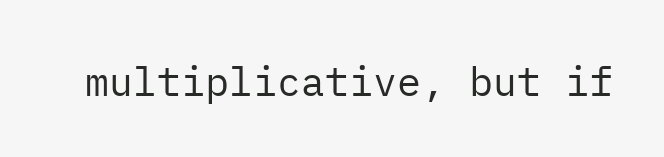multiplicative, but if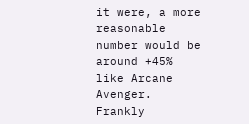it were, a more reasonable number would be around +45% like Arcane Avenger. Frankly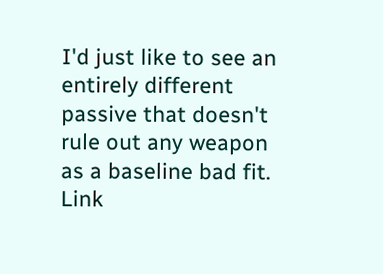I'd just like to see an entirely different passive that doesn't rule out any weapon as a baseline bad fit.
Link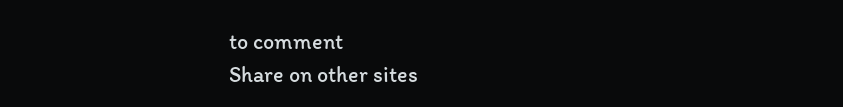to comment
Share on other sites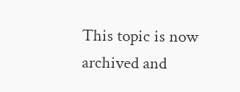This topic is now archived and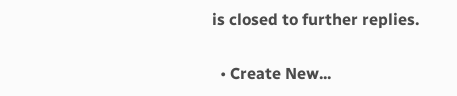is closed to further replies.

  • Create New...